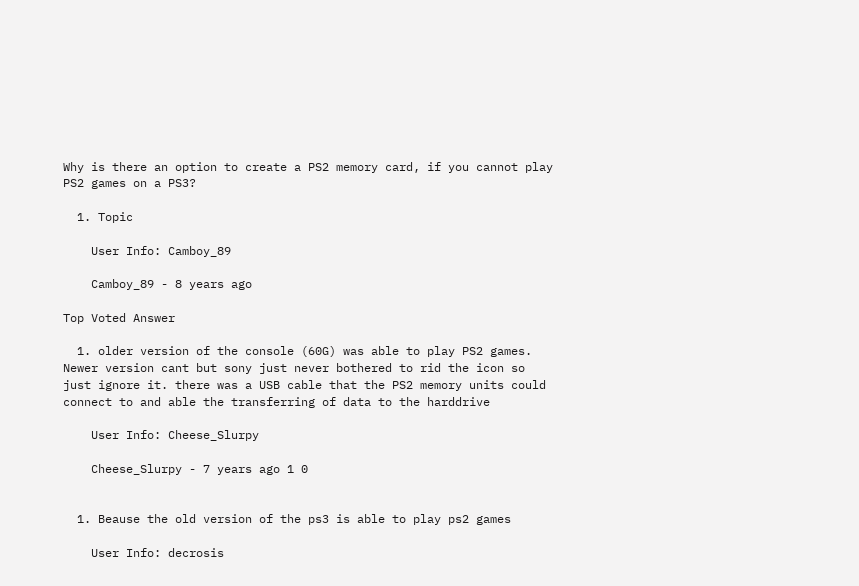Why is there an option to create a PS2 memory card, if you cannot play PS2 games on a PS3?

  1. Topic

    User Info: Camboy_89

    Camboy_89 - 8 years ago

Top Voted Answer

  1. older version of the console (60G) was able to play PS2 games. Newer version cant but sony just never bothered to rid the icon so just ignore it. there was a USB cable that the PS2 memory units could connect to and able the transferring of data to the harddrive

    User Info: Cheese_Slurpy

    Cheese_Slurpy - 7 years ago 1 0


  1. Beause the old version of the ps3 is able to play ps2 games

    User Info: decrosis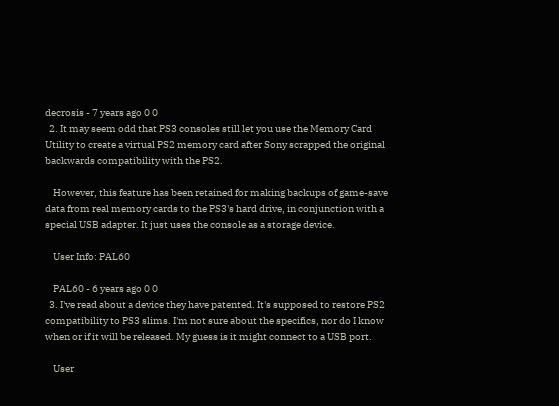decrosis - 7 years ago 0 0
  2. It may seem odd that PS3 consoles still let you use the Memory Card Utility to create a virtual PS2 memory card after Sony scrapped the original backwards compatibility with the PS2.

    However, this feature has been retained for making backups of game-save data from real memory cards to the PS3's hard drive, in conjunction with a special USB adapter. It just uses the console as a storage device.

    User Info: PAL60

    PAL60 - 6 years ago 0 0
  3. I've read about a device they have patented. It's supposed to restore PS2 compatibility to PS3 slims. I'm not sure about the specifics, nor do I know when or if it will be released. My guess is it might connect to a USB port.

    User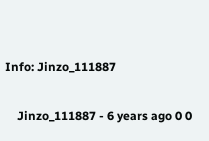Info: Jinzo_111887

    Jinzo_111887 - 6 years ago 0 0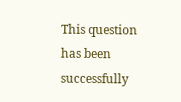This question has been successfully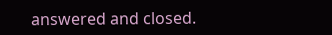answered and closed.